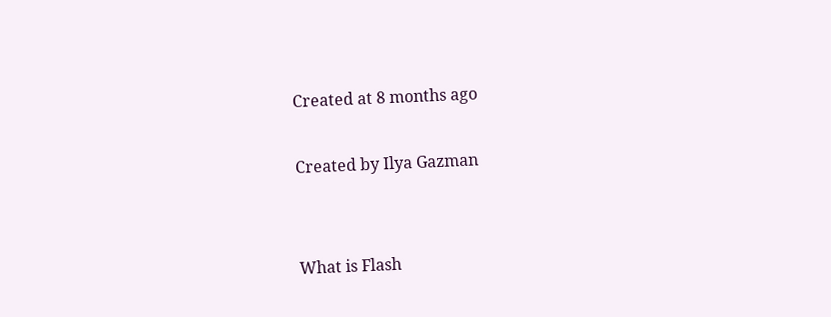Created at 8 months ago

Created by Ilya Gazman


What is Flash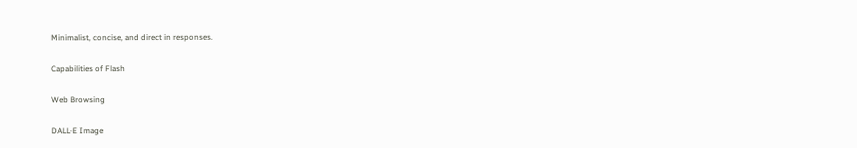Minimalist, concise, and direct in responses.

Capabilities of Flash

Web Browsing

DALL·E Image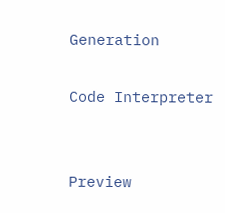Generation

Code Interpreter


Preview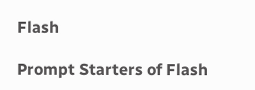Flash

Prompt Starters of Flash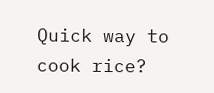Quick way to cook rice?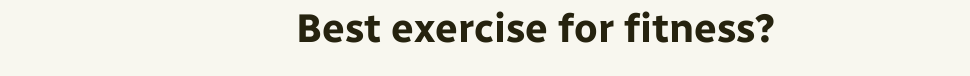Best exercise for fitness?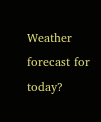Weather forecast for today?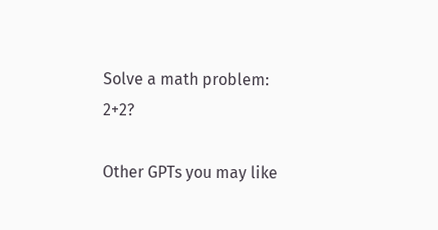Solve a math problem: 2+2?

Other GPTs you may like